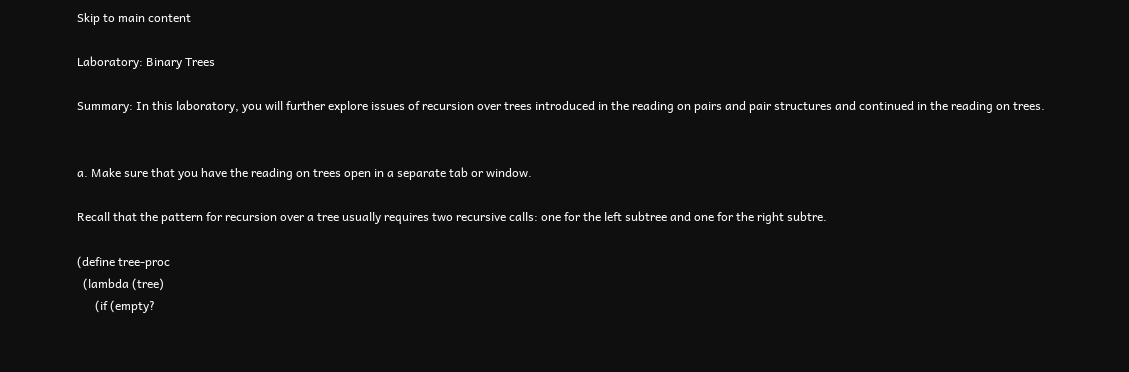Skip to main content

Laboratory: Binary Trees

Summary: In this laboratory, you will further explore issues of recursion over trees introduced in the reading on pairs and pair structures and continued in the reading on trees.


a. Make sure that you have the reading on trees open in a separate tab or window.

Recall that the pattern for recursion over a tree usually requires two recursive calls: one for the left subtree and one for the right subtre.

(define tree-proc
  (lambda (tree)
      (if (empty?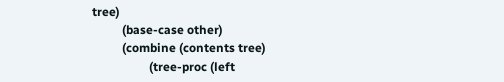tree)
          (base-case other)
          (combine (contents tree)
                   (tree-proc (left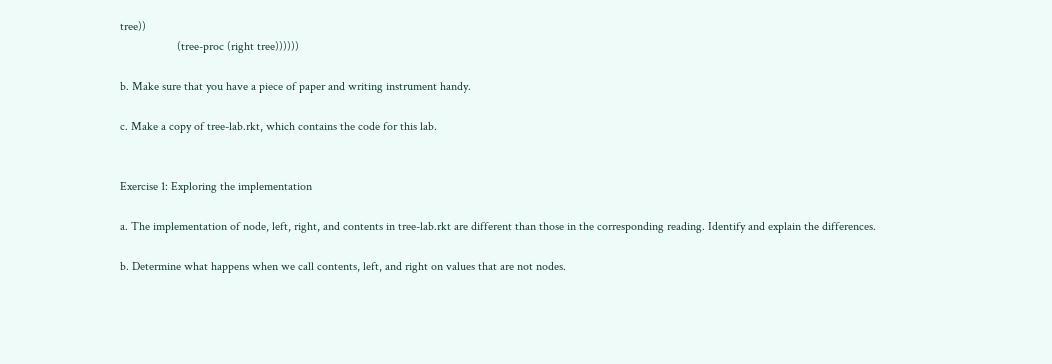tree))
                   (tree-proc (right tree))))))

b. Make sure that you have a piece of paper and writing instrument handy.

c. Make a copy of tree-lab.rkt, which contains the code for this lab.


Exercise 1: Exploring the implementation

a. The implementation of node, left, right, and contents in tree-lab.rkt are different than those in the corresponding reading. Identify and explain the differences.

b. Determine what happens when we call contents, left, and right on values that are not nodes.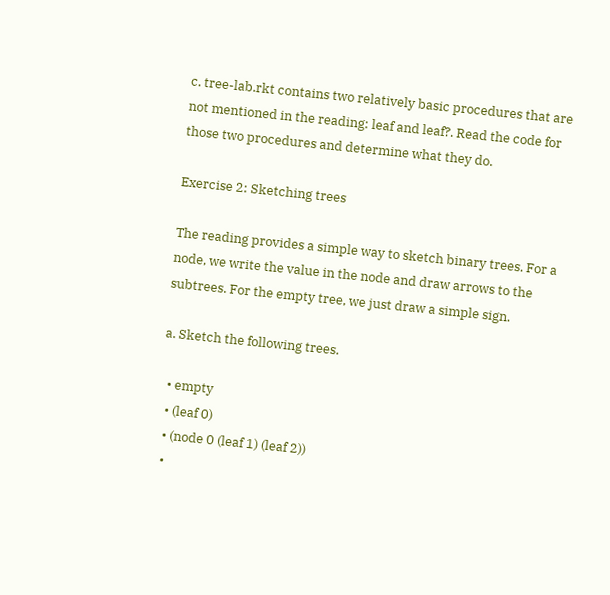c. tree-lab.rkt contains two relatively basic procedures that are not mentioned in the reading: leaf and leaf?. Read the code for those two procedures and determine what they do.

Exercise 2: Sketching trees

The reading provides a simple way to sketch binary trees. For a node, we write the value in the node and draw arrows to the subtrees. For the empty tree, we just draw a simple sign.

a. Sketch the following trees.

  • empty
  • (leaf 0)
  • (node 0 (leaf 1) (leaf 2))
  •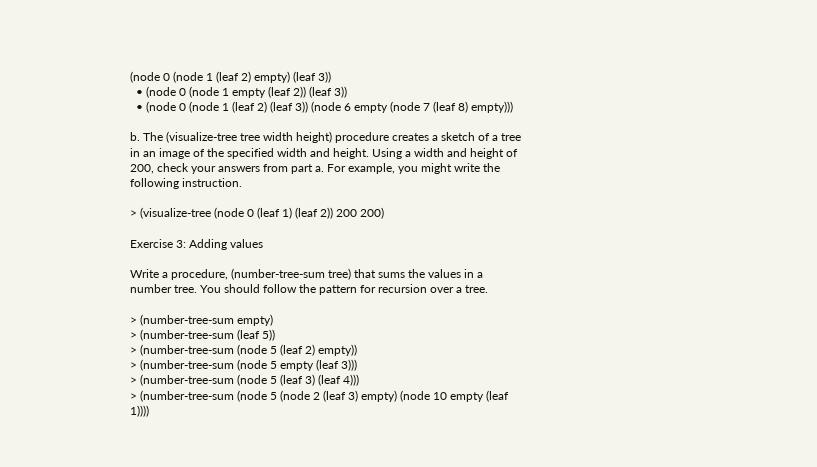(node 0 (node 1 (leaf 2) empty) (leaf 3))
  • (node 0 (node 1 empty (leaf 2)) (leaf 3))
  • (node 0 (node 1 (leaf 2) (leaf 3)) (node 6 empty (node 7 (leaf 8) empty)))

b. The (visualize-tree tree width height) procedure creates a sketch of a tree in an image of the specified width and height. Using a width and height of 200, check your answers from part a. For example, you might write the following instruction.

> (visualize-tree (node 0 (leaf 1) (leaf 2)) 200 200)

Exercise 3: Adding values

Write a procedure, (number-tree-sum tree) that sums the values in a number tree. You should follow the pattern for recursion over a tree.

> (number-tree-sum empty)
> (number-tree-sum (leaf 5))
> (number-tree-sum (node 5 (leaf 2) empty))
> (number-tree-sum (node 5 empty (leaf 3)))
> (number-tree-sum (node 5 (leaf 3) (leaf 4)))
> (number-tree-sum (node 5 (node 2 (leaf 3) empty) (node 10 empty (leaf 1))))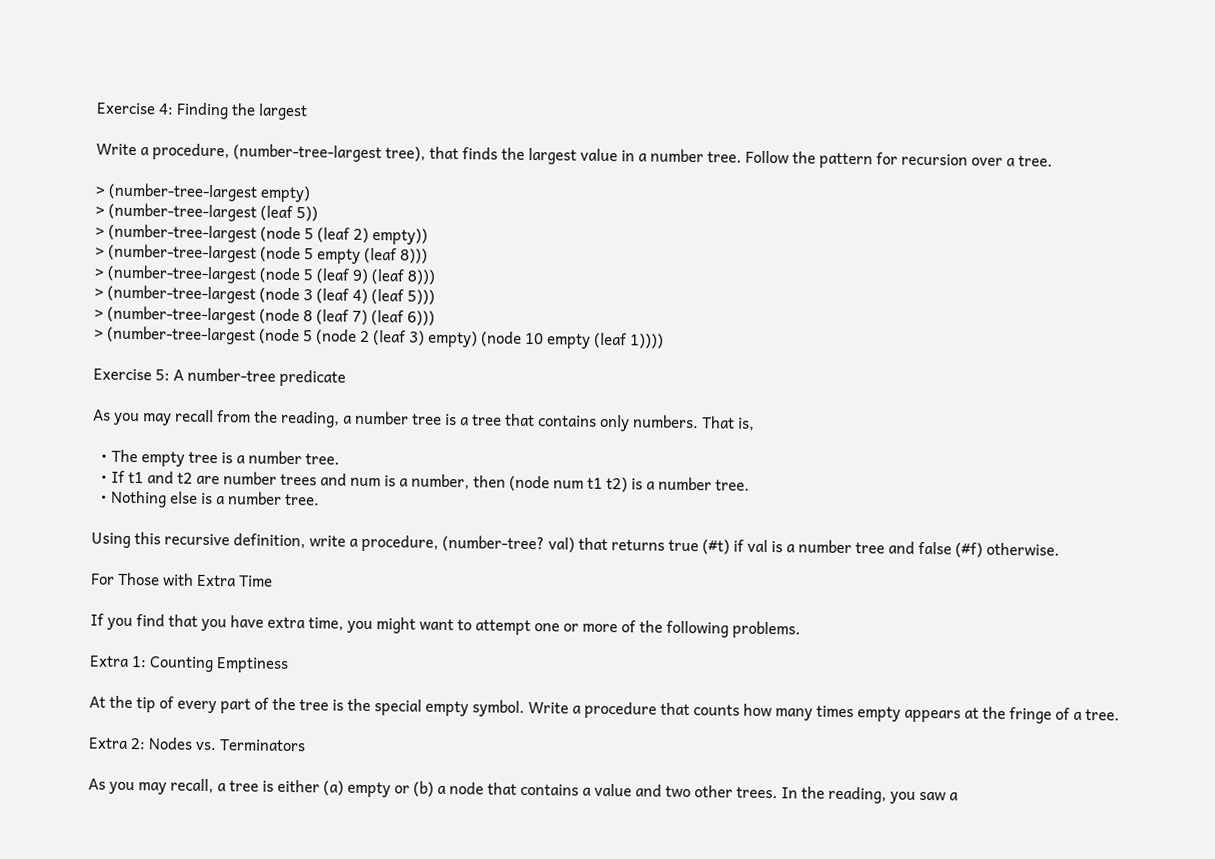Exercise 4: Finding the largest

Write a procedure, (number-tree-largest tree), that finds the largest value in a number tree. Follow the pattern for recursion over a tree.

> (number-tree-largest empty)
> (number-tree-largest (leaf 5))
> (number-tree-largest (node 5 (leaf 2) empty))
> (number-tree-largest (node 5 empty (leaf 8)))
> (number-tree-largest (node 5 (leaf 9) (leaf 8)))
> (number-tree-largest (node 3 (leaf 4) (leaf 5)))
> (number-tree-largest (node 8 (leaf 7) (leaf 6)))
> (number-tree-largest (node 5 (node 2 (leaf 3) empty) (node 10 empty (leaf 1))))

Exercise 5: A number-tree predicate

As you may recall from the reading, a number tree is a tree that contains only numbers. That is,

  • The empty tree is a number tree.
  • If t1 and t2 are number trees and num is a number, then (node num t1 t2) is a number tree.
  • Nothing else is a number tree.

Using this recursive definition, write a procedure, (number-tree? val) that returns true (#t) if val is a number tree and false (#f) otherwise.

For Those with Extra Time

If you find that you have extra time, you might want to attempt one or more of the following problems.

Extra 1: Counting Emptiness

At the tip of every part of the tree is the special empty symbol. Write a procedure that counts how many times empty appears at the fringe of a tree.

Extra 2: Nodes vs. Terminators

As you may recall, a tree is either (a) empty or (b) a node that contains a value and two other trees. In the reading, you saw a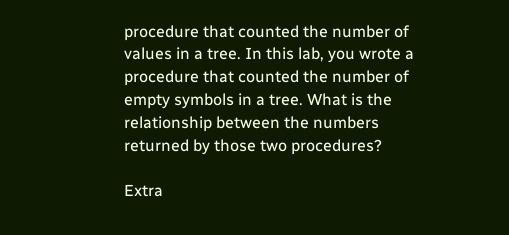procedure that counted the number of values in a tree. In this lab, you wrote a procedure that counted the number of empty symbols in a tree. What is the relationship between the numbers returned by those two procedures?

Extra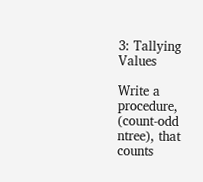3: Tallying Values

Write a procedure, (count-odd ntree), that counts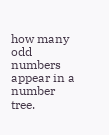how many odd numbers appear in a number tree.